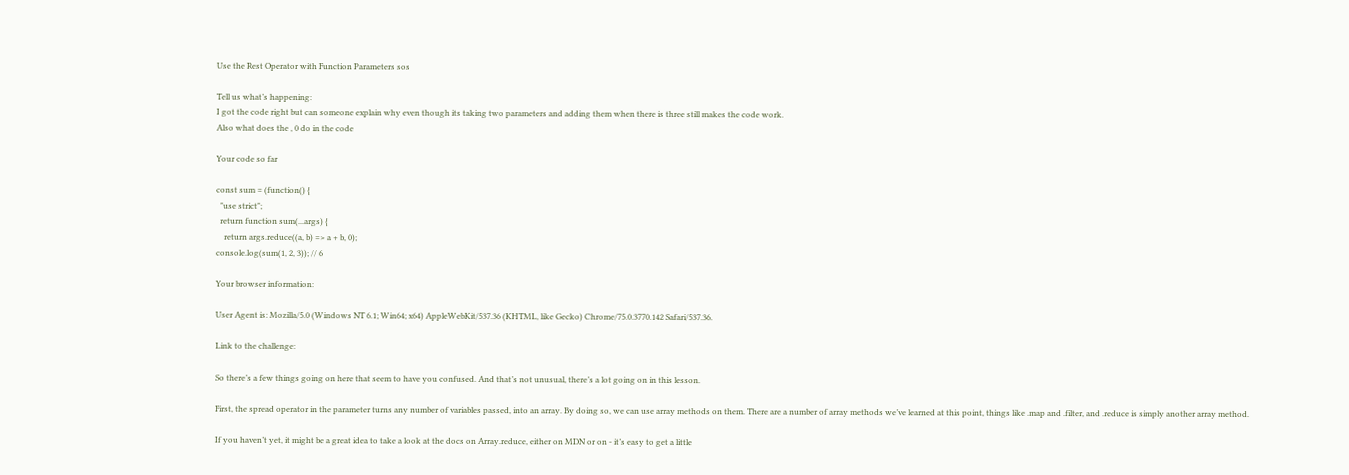Use the Rest Operator with Function Parameters sos

Tell us what’s happening:
I got the code right but can someone explain why even though its taking two parameters and adding them when there is three still makes the code work.
Also what does the , 0 do in the code

Your code so far

const sum = (function() {
  "use strict";
  return function sum(...args) {
    return args.reduce((a, b) => a + b, 0);
console.log(sum(1, 2, 3)); // 6

Your browser information:

User Agent is: Mozilla/5.0 (Windows NT 6.1; Win64; x64) AppleWebKit/537.36 (KHTML, like Gecko) Chrome/75.0.3770.142 Safari/537.36.

Link to the challenge:

So there’s a few things going on here that seem to have you confused. And that’s not unusual, there’s a lot going on in this lesson.

First, the spread operator in the parameter turns any number of variables passed, into an array. By doing so, we can use array methods on them. There are a number of array methods we’ve learned at this point, things like .map and .filter, and .reduce is simply another array method.

If you haven’t yet, it might be a great idea to take a look at the docs on Array.reduce, either on MDN or on - it’s easy to get a little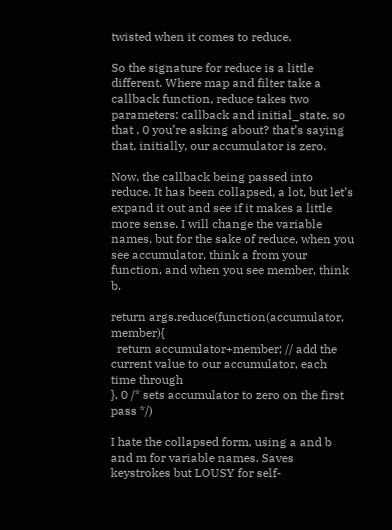twisted when it comes to reduce.

So the signature for reduce is a little different. Where map and filter take a callback function, reduce takes two parameters: callback and initial_state. so that , 0 you’re asking about? that’s saying that, initially, our accumulator is zero.

Now, the callback being passed into reduce. It has been collapsed, a lot, but let’s expand it out and see if it makes a little more sense. I will change the variable names, but for the sake of reduce, when you see accumulator, think a from your function, and when you see member, think b.

return args.reduce(function(accumulator, member){
  return accumulator+member; // add the current value to our accumulator, each time through
}, 0 /* sets accumulator to zero on the first pass */)

I hate the collapsed form, using a and b and m for variable names. Saves keystrokes but LOUSY for self-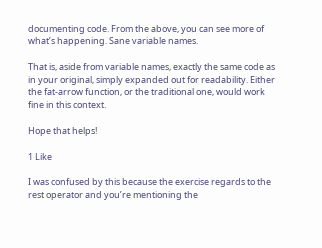documenting code. From the above, you can see more of what’s happening. Sane variable names.

That is, aside from variable names, exactly the same code as in your original, simply expanded out for readability. Either the fat-arrow function, or the traditional one, would work fine in this context.

Hope that helps!

1 Like

I was confused by this because the exercise regards to the rest operator and you’re mentioning the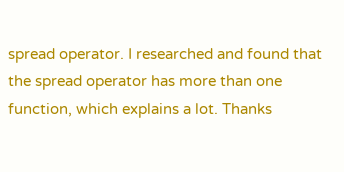spread operator. I researched and found that the spread operator has more than one function, which explains a lot. Thanks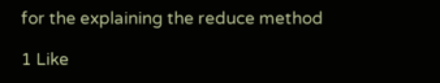for the explaining the reduce method

1 Like